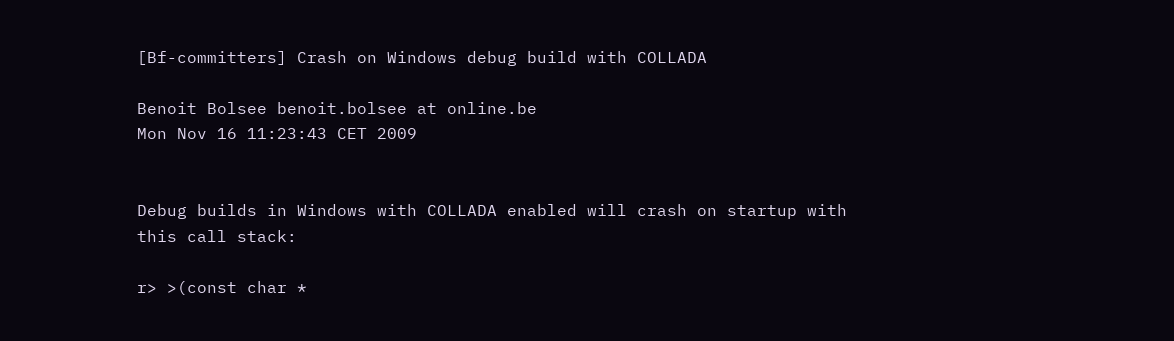[Bf-committers] Crash on Windows debug build with COLLADA

Benoit Bolsee benoit.bolsee at online.be
Mon Nov 16 11:23:43 CET 2009


Debug builds in Windows with COLLADA enabled will crash on startup with
this call stack:

r> >(const char *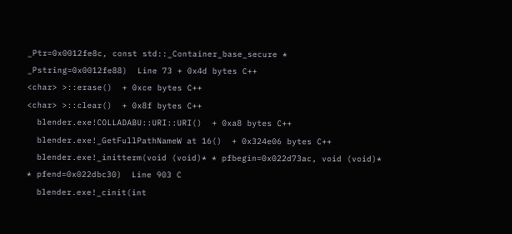_Ptr=0x0012fe8c, const std::_Container_base_secure *
_Pstring=0x0012fe88)  Line 73 + 0x4d bytes C++
<char> >::erase()  + 0xce bytes C++
<char> >::clear()  + 0x8f bytes C++
  blender.exe!COLLADABU::URI::URI()  + 0xa8 bytes C++
  blender.exe!_GetFullPathNameW at 16()  + 0x324e06 bytes C++
  blender.exe!_initterm(void (void)* * pfbegin=0x022d73ac, void (void)*
* pfend=0x022dbc30)  Line 903 C
  blender.exe!_cinit(int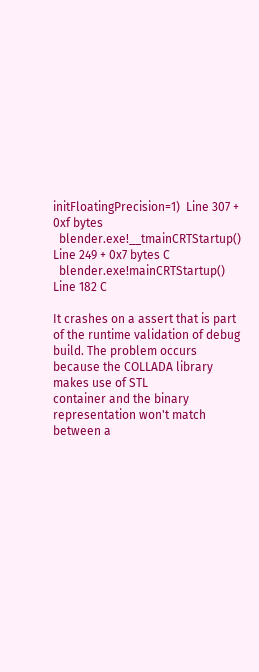initFloatingPrecision=1)  Line 307 + 0xf bytes
  blender.exe!__tmainCRTStartup()  Line 249 + 0x7 bytes C
  blender.exe!mainCRTStartup()  Line 182 C

It crashes on a assert that is part of the runtime validation of debug
build. The problem occurs because the COLLADA library makes use of STL
container and the binary representation won't match between a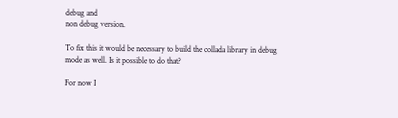debug and
non debug version.

To fix this it would be necessary to build the collada library in debug
mode as well. Is it possible to do that?

For now I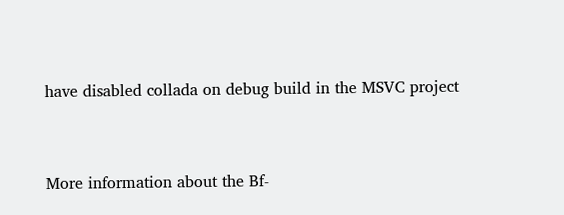have disabled collada on debug build in the MSVC project


More information about the Bf-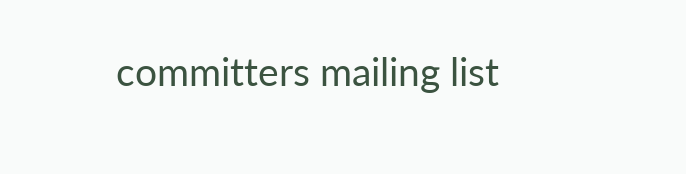committers mailing list